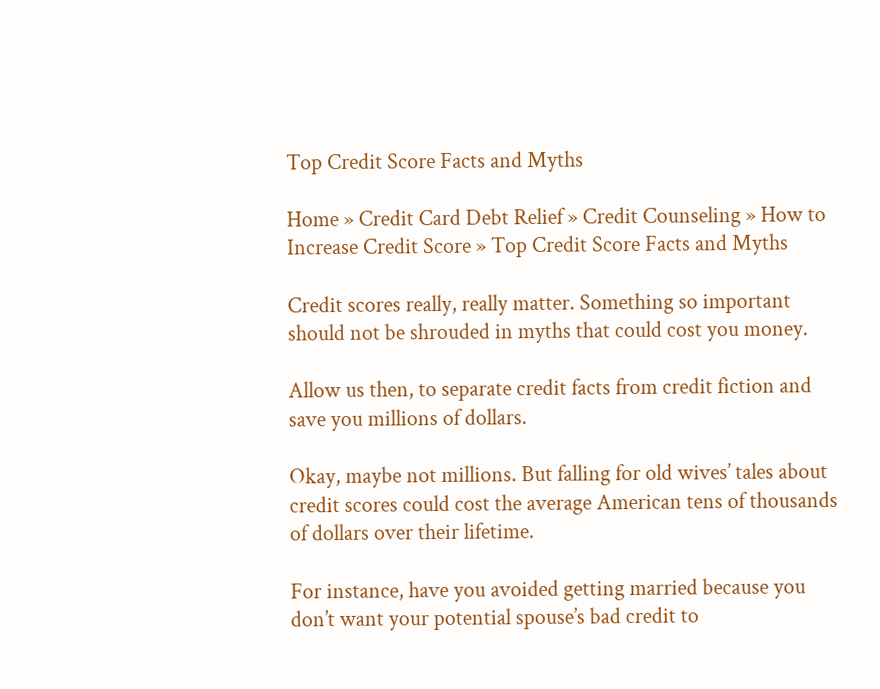Top Credit Score Facts and Myths

Home » Credit Card Debt Relief » Credit Counseling » How to Increase Credit Score » Top Credit Score Facts and Myths

Credit scores really, really matter. Something so important should not be shrouded in myths that could cost you money.

Allow us then, to separate credit facts from credit fiction and save you millions of dollars.

Okay, maybe not millions. But falling for old wives’ tales about credit scores could cost the average American tens of thousands of dollars over their lifetime.

For instance, have you avoided getting married because you don’t want your potential spouse’s bad credit to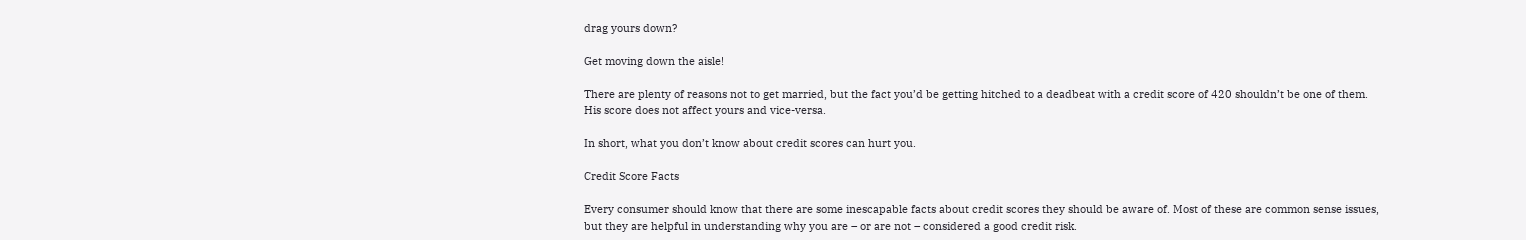drag yours down?

Get moving down the aisle!

There are plenty of reasons not to get married, but the fact you’d be getting hitched to a deadbeat with a credit score of 420 shouldn’t be one of them. His score does not affect yours and vice-versa.

In short, what you don’t know about credit scores can hurt you.

Credit Score Facts

Every consumer should know that there are some inescapable facts about credit scores they should be aware of. Most of these are common sense issues, but they are helpful in understanding why you are – or are not – considered a good credit risk.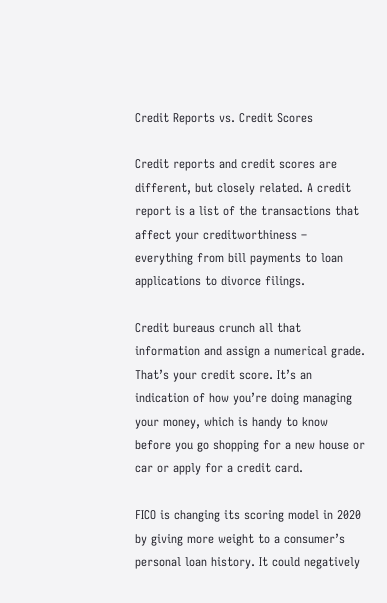Credit Reports vs. Credit Scores

Credit reports and credit scores are different, but closely related. A credit report is a list of the transactions that affect your creditworthiness – everything from bill payments to loan applications to divorce filings.

Credit bureaus crunch all that information and assign a numerical grade. That’s your credit score. It’s an indication of how you’re doing managing your money, which is handy to know before you go shopping for a new house or car or apply for a credit card.

FICO is changing its scoring model in 2020 by giving more weight to a consumer’s personal loan history. It could negatively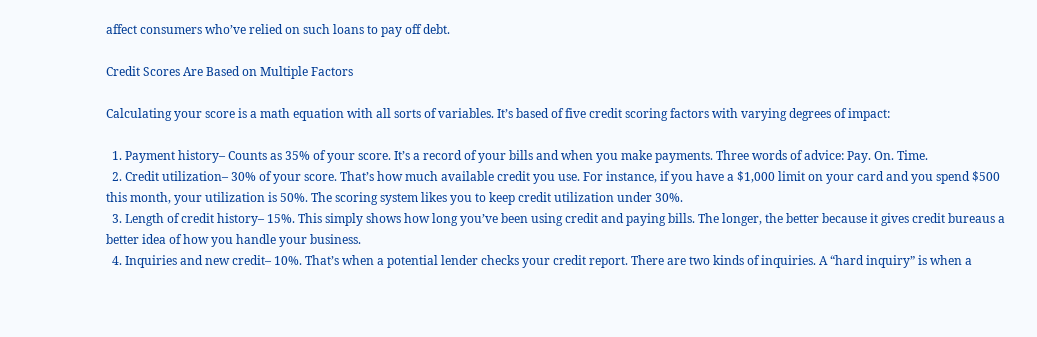affect consumers who’ve relied on such loans to pay off debt.

Credit Scores Are Based on Multiple Factors

Calculating your score is a math equation with all sorts of variables. It’s based of five credit scoring factors with varying degrees of impact:

  1. Payment history– Counts as 35% of your score. It’s a record of your bills and when you make payments. Three words of advice: Pay. On. Time.
  2. Credit utilization– 30% of your score. That’s how much available credit you use. For instance, if you have a $1,000 limit on your card and you spend $500 this month, your utilization is 50%. The scoring system likes you to keep credit utilization under 30%.
  3. Length of credit history– 15%. This simply shows how long you’ve been using credit and paying bills. The longer, the better because it gives credit bureaus a better idea of how you handle your business.
  4. Inquiries and new credit– 10%. That’s when a potential lender checks your credit report. There are two kinds of inquiries. A “hard inquiry” is when a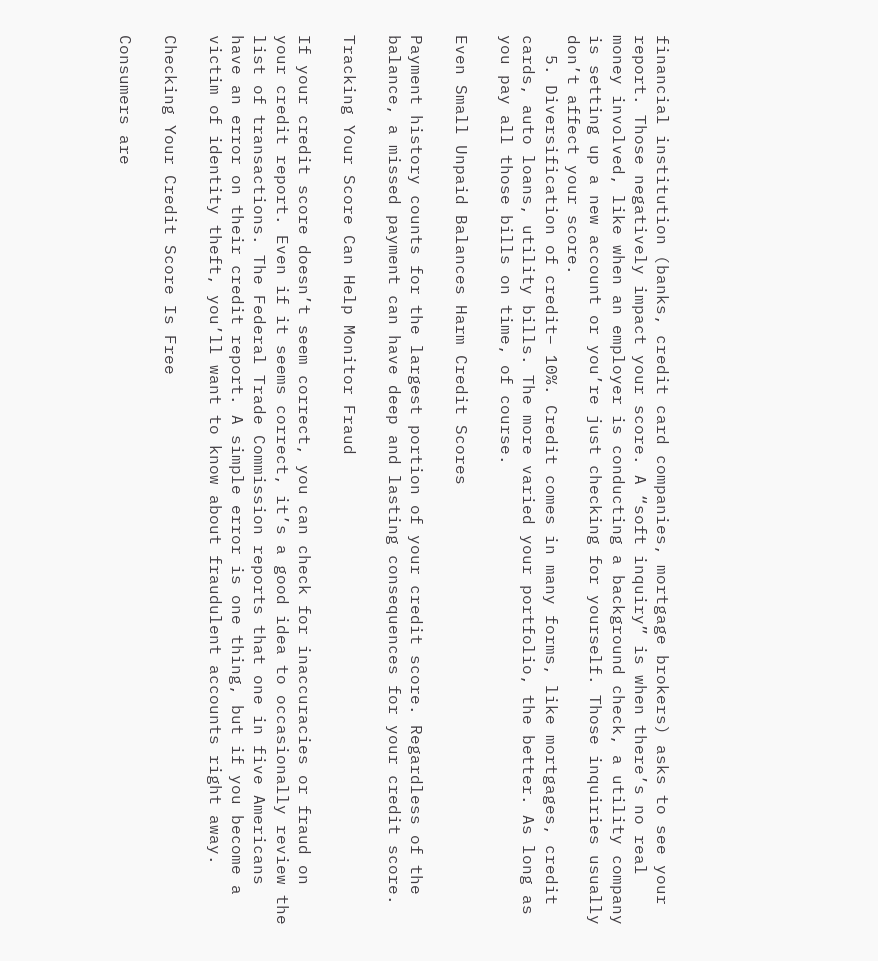financial institution (banks, credit card companies, mortgage brokers) asks to see your report. Those negatively impact your score. A “soft inquiry” is when there’s no real money involved, like when an employer is conducting a background check, a utility company is setting up a new account or you’re just checking for yourself. Those inquiries usually don’t affect your score.
  5. Diversification of credit– 10%. Credit comes in many forms, like mortgages, credit cards, auto loans, utility bills. The more varied your portfolio, the better. As long as you pay all those bills on time, of course.

Even Small Unpaid Balances Harm Credit Scores

Payment history counts for the largest portion of your credit score. Regardless of the balance, a missed payment can have deep and lasting consequences for your credit score.

Tracking Your Score Can Help Monitor Fraud

If your credit score doesn’t seem correct, you can check for inaccuracies or fraud on your credit report. Even if it seems correct, it’s a good idea to occasionally review the list of transactions. The Federal Trade Commission reports that one in five Americans have an error on their credit report. A simple error is one thing, but if you become a victim of identity theft, you’ll want to know about fraudulent accounts right away.

Checking Your Credit Score Is Free

Consumers are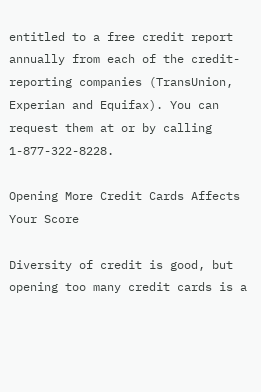entitled to a free credit report annually from each of the credit-reporting companies (TransUnion, Experian and Equifax). You can request them at or by calling 1-877-322-8228.

Opening More Credit Cards Affects Your Score

Diversity of credit is good, but opening too many credit cards is a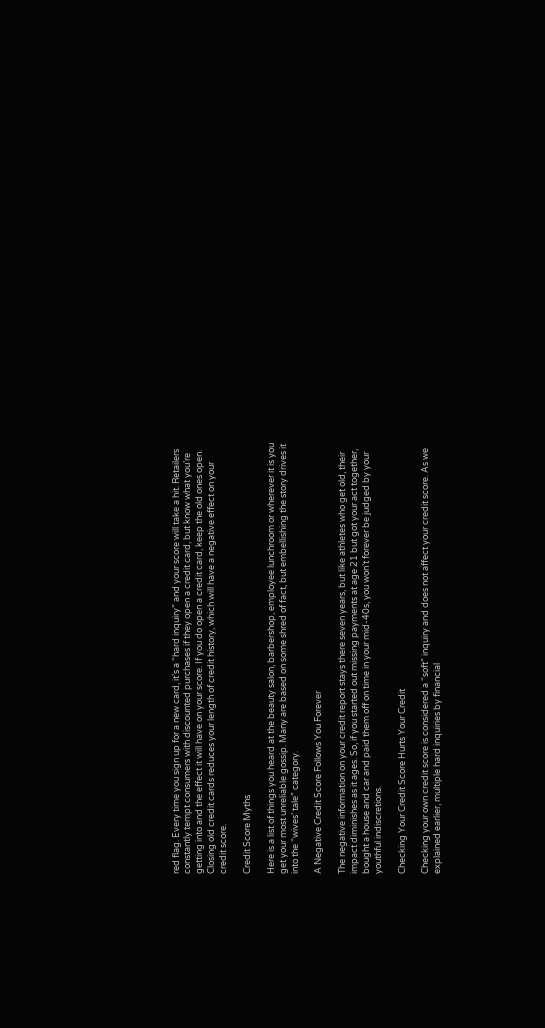red flag. Every time you sign up for a new card, it’s a “hard inquiry” and your score will take a hit. Retailers constantly tempt consumers with discounted purchases if they open a credit card, but know what you’re getting into and the effect it will have on your score. If you do open a credit card, keep the old ones open. Closing old credit cards reduces your length of credit history, which will have a negative effect on your credit score.

Credit Score Myths

Here is a list of things you heard at the beauty salon, barbershop, employee lunchroom or wherever it is you get your most unreliable gossip. Many are based on some shred of fact, but embellishing the story drives it into the “wives’ tale” category.

A Negative Credit Score Follows You Forever

The negative information on your credit report stays there seven years, but like athletes who get old, their impact diminishes as it ages. So, if you started out missing payments at age 21 but got your act together, bought a house and car and paid them off on time in your mid-40s, you won’t forever be judged by your youthful indiscretions.

Checking Your Credit Score Hurts Your Credit

Checking your own credit score is considered a “soft” inquiry and does not affect your credit score. As we explained earlier, multiple hard inquiries by financial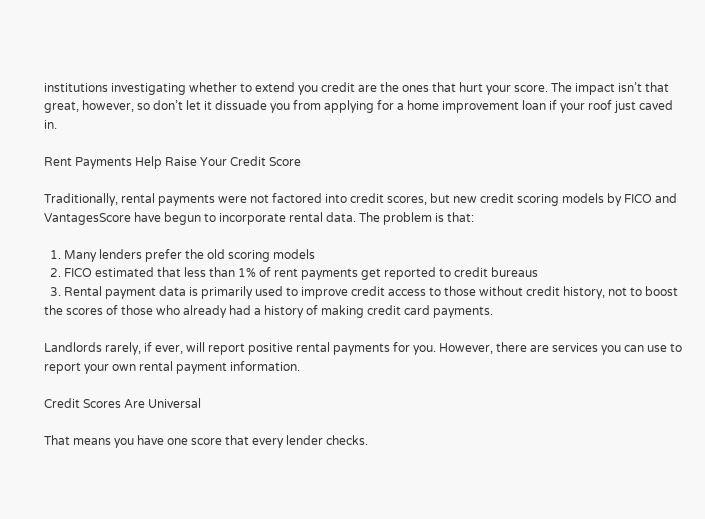institutions investigating whether to extend you credit are the ones that hurt your score. The impact isn’t that great, however, so don’t let it dissuade you from applying for a home improvement loan if your roof just caved in.

Rent Payments Help Raise Your Credit Score

Traditionally, rental payments were not factored into credit scores, but new credit scoring models by FICO and VantagesScore have begun to incorporate rental data. The problem is that:

  1. Many lenders prefer the old scoring models
  2. FICO estimated that less than 1% of rent payments get reported to credit bureaus
  3. Rental payment data is primarily used to improve credit access to those without credit history, not to boost the scores of those who already had a history of making credit card payments.

Landlords rarely, if ever, will report positive rental payments for you. However, there are services you can use to report your own rental payment information.

Credit Scores Are Universal

That means you have one score that every lender checks.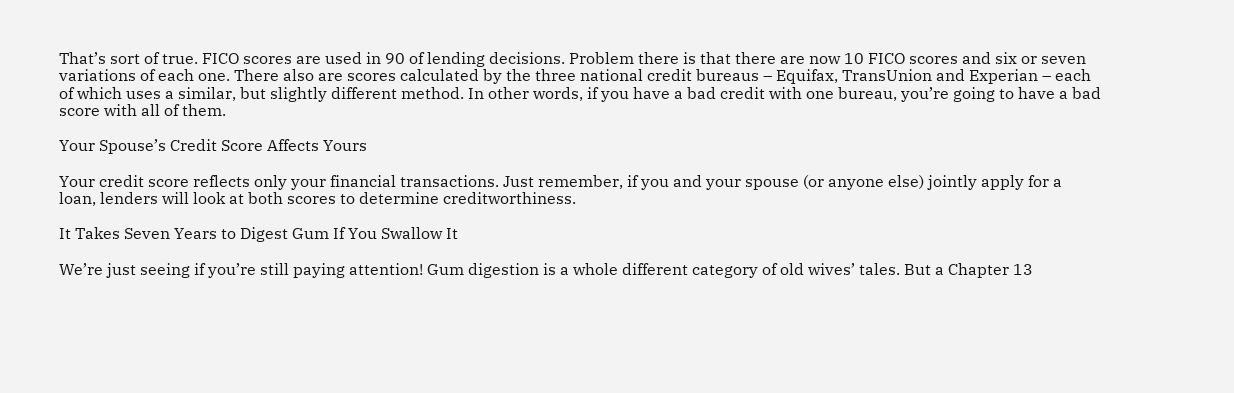That’s sort of true. FICO scores are used in 90 of lending decisions. Problem there is that there are now 10 FICO scores and six or seven variations of each one. There also are scores calculated by the three national credit bureaus – Equifax, TransUnion and Experian – each of which uses a similar, but slightly different method. In other words, if you have a bad credit with one bureau, you’re going to have a bad score with all of them.

Your Spouse’s Credit Score Affects Yours

Your credit score reflects only your financial transactions. Just remember, if you and your spouse (or anyone else) jointly apply for a loan, lenders will look at both scores to determine creditworthiness.

It Takes Seven Years to Digest Gum If You Swallow It

We’re just seeing if you’re still paying attention! Gum digestion is a whole different category of old wives’ tales. But a Chapter 13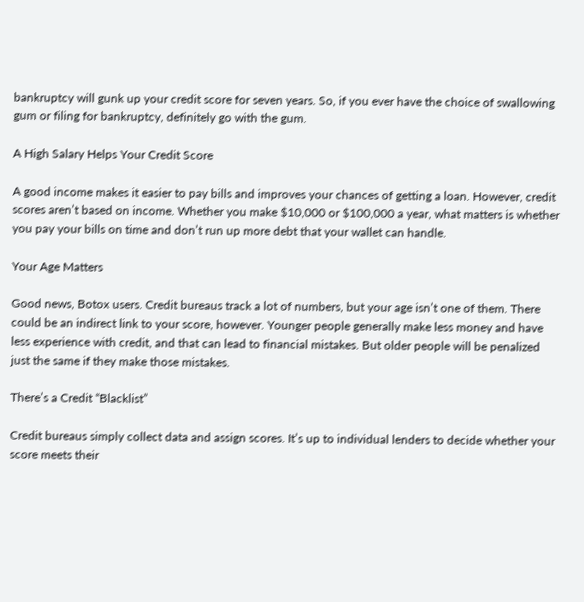bankruptcy will gunk up your credit score for seven years. So, if you ever have the choice of swallowing gum or filing for bankruptcy, definitely go with the gum.

A High Salary Helps Your Credit Score

A good income makes it easier to pay bills and improves your chances of getting a loan. However, credit scores aren’t based on income. Whether you make $10,000 or $100,000 a year, what matters is whether you pay your bills on time and don’t run up more debt that your wallet can handle.

Your Age Matters

Good news, Botox users. Credit bureaus track a lot of numbers, but your age isn’t one of them. There could be an indirect link to your score, however. Younger people generally make less money and have less experience with credit, and that can lead to financial mistakes. But older people will be penalized just the same if they make those mistakes.

There’s a Credit “Blacklist”

Credit bureaus simply collect data and assign scores. It’s up to individual lenders to decide whether your score meets their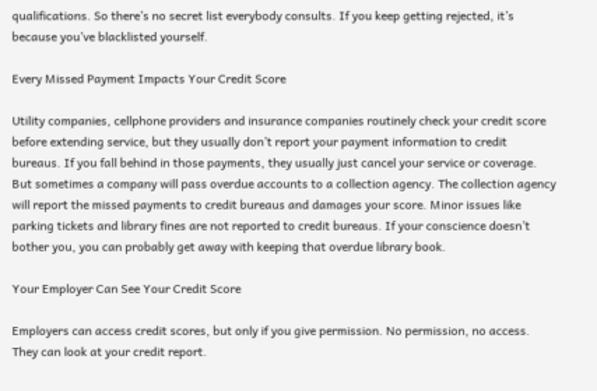qualifications. So there’s no secret list everybody consults. If you keep getting rejected, it’s because you’ve blacklisted yourself.

Every Missed Payment Impacts Your Credit Score

Utility companies, cellphone providers and insurance companies routinely check your credit score before extending service, but they usually don’t report your payment information to credit bureaus. If you fall behind in those payments, they usually just cancel your service or coverage. But sometimes a company will pass overdue accounts to a collection agency. The collection agency will report the missed payments to credit bureaus and damages your score. Minor issues like parking tickets and library fines are not reported to credit bureaus. If your conscience doesn’t bother you, you can probably get away with keeping that overdue library book.

Your Employer Can See Your Credit Score

Employers can access credit scores, but only if you give permission. No permission, no access. They can look at your credit report.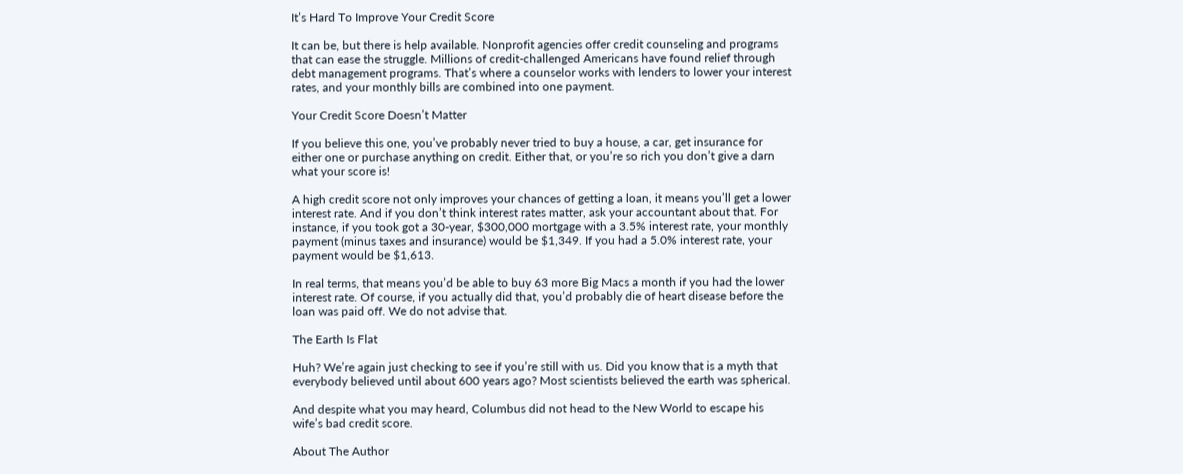It’s Hard To Improve Your Credit Score

It can be, but there is help available. Nonprofit agencies offer credit counseling and programs that can ease the struggle. Millions of credit-challenged Americans have found relief through debt management programs. That’s where a counselor works with lenders to lower your interest rates, and your monthly bills are combined into one payment.

Your Credit Score Doesn’t Matter

If you believe this one, you’ve probably never tried to buy a house, a car, get insurance for either one or purchase anything on credit. Either that, or you’re so rich you don’t give a darn what your score is!

A high credit score not only improves your chances of getting a loan, it means you’ll get a lower interest rate. And if you don’t think interest rates matter, ask your accountant about that. For instance, if you took got a 30-year, $300,000 mortgage with a 3.5% interest rate, your monthly payment (minus taxes and insurance) would be $1,349. If you had a 5.0% interest rate, your payment would be $1,613.

In real terms, that means you’d be able to buy 63 more Big Macs a month if you had the lower interest rate. Of course, if you actually did that, you’d probably die of heart disease before the loan was paid off. We do not advise that.

The Earth Is Flat

Huh? We’re again just checking to see if you’re still with us. Did you know that is a myth that everybody believed until about 600 years ago? Most scientists believed the earth was spherical.

And despite what you may heard, Columbus did not head to the New World to escape his wife’s bad credit score.

About The Author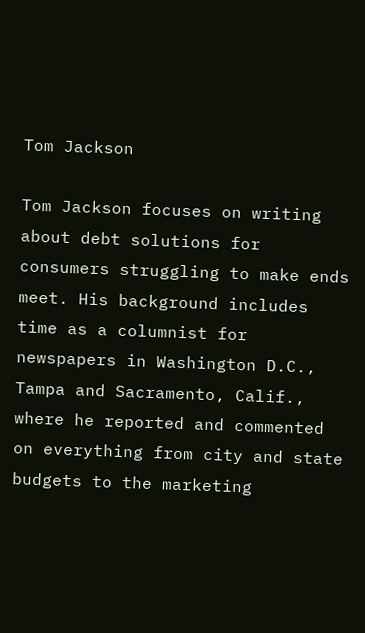Tom Jackson

Tom Jackson focuses on writing about debt solutions for consumers struggling to make ends meet. His background includes time as a columnist for newspapers in Washington D.C., Tampa and Sacramento, Calif., where he reported and commented on everything from city and state budgets to the marketing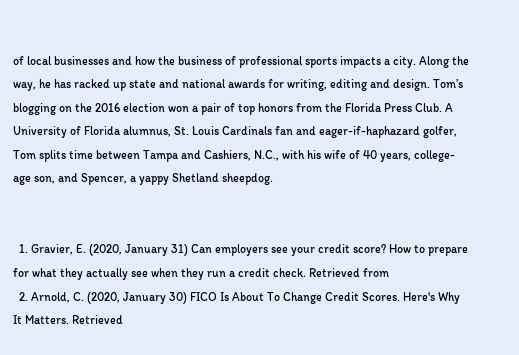of local businesses and how the business of professional sports impacts a city. Along the way, he has racked up state and national awards for writing, editing and design. Tom’s blogging on the 2016 election won a pair of top honors from the Florida Press Club. A University of Florida alumnus, St. Louis Cardinals fan and eager-if-haphazard golfer, Tom splits time between Tampa and Cashiers, N.C., with his wife of 40 years, college-age son, and Spencer, a yappy Shetland sheepdog.


  1. Gravier, E. (2020, January 31) Can employers see your credit score? How to prepare for what they actually see when they run a credit check. Retrieved from
  2. Arnold, C. (2020, January 30) FICO Is About To Change Credit Scores. Here's Why It Matters. Retrieved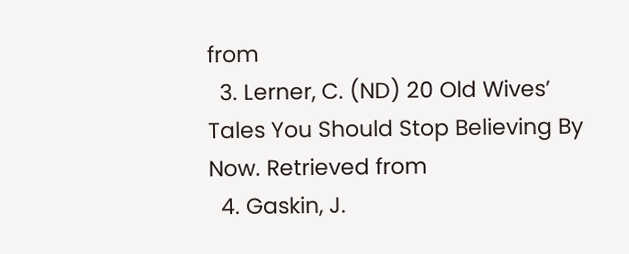from
  3. Lerner, C. (ND) 20 Old Wives’ Tales You Should Stop Believing By Now. Retrieved from
  4. Gaskin, J.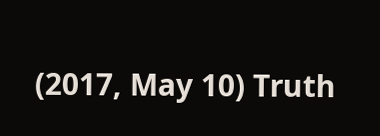(2017, May 10) Truth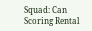Squad: Can Scoring Rental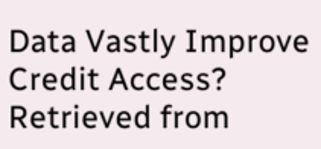Data Vastly Improve Credit Access? Retrieved from